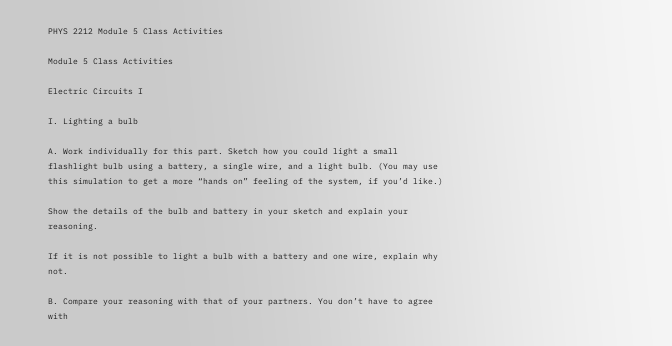PHYS 2212 Module 5 Class Activities

Module 5 Class Activities

Electric Circuits I

I. Lighting a bulb

A. Work individually for this part. Sketch how you could light a small flashlight bulb using a battery, a single wire, and a light bulb. (You may use this simulation to get a more “hands on” feeling of the system, if you’d like.)

Show the details of the bulb and battery in your sketch and explain your reasoning.

If it is not possible to light a bulb with a battery and one wire, explain why not.

B. Compare your reasoning with that of your partners. You don’t have to agree with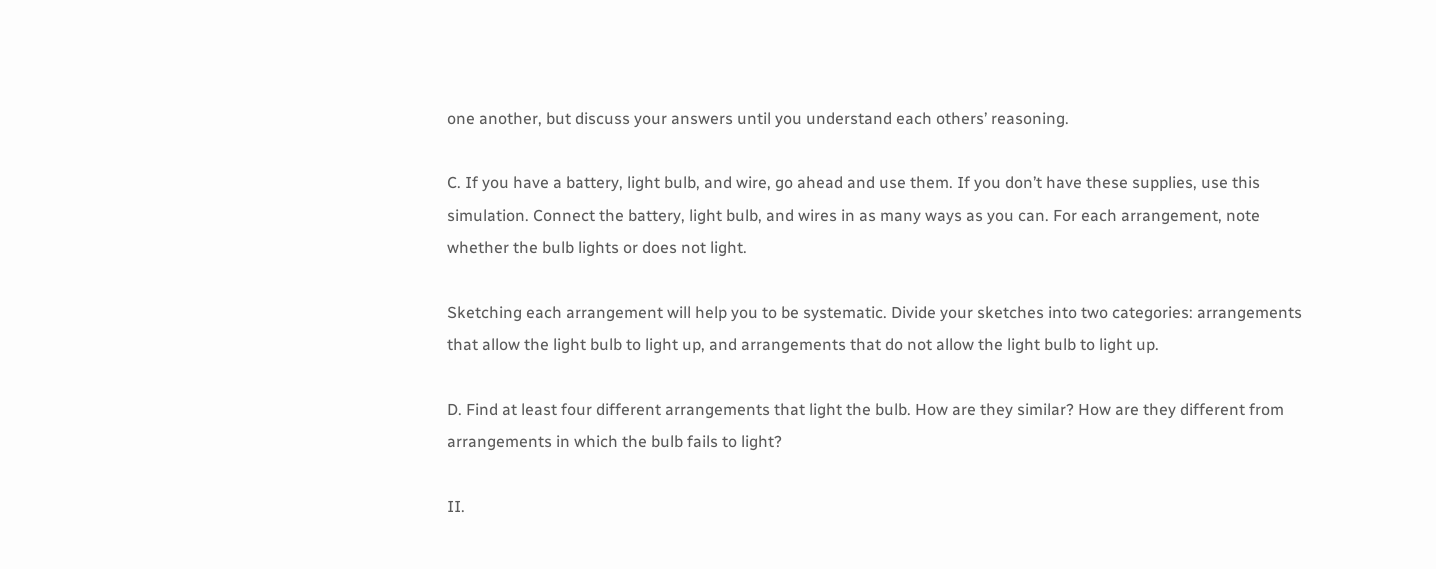one another, but discuss your answers until you understand each others’ reasoning.

C. If you have a battery, light bulb, and wire, go ahead and use them. If you don’t have these supplies, use this simulation. Connect the battery, light bulb, and wires in as many ways as you can. For each arrangement, note whether the bulb lights or does not light.

Sketching each arrangement will help you to be systematic. Divide your sketches into two categories: arrangements that allow the light bulb to light up, and arrangements that do not allow the light bulb to light up.

D. Find at least four different arrangements that light the bulb. How are they similar? How are they different from arrangements in which the bulb fails to light?

II.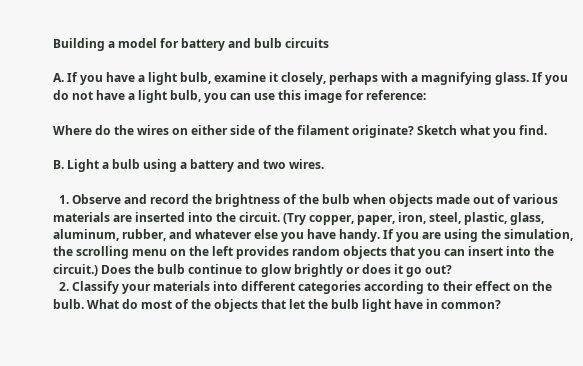Building a model for battery and bulb circuits

A. If you have a light bulb, examine it closely, perhaps with a magnifying glass. If you do not have a light bulb, you can use this image for reference:

Where do the wires on either side of the filament originate? Sketch what you find.

B. Light a bulb using a battery and two wires.

  1. Observe and record the brightness of the bulb when objects made out of various materials are inserted into the circuit. (Try copper, paper, iron, steel, plastic, glass, aluminum, rubber, and whatever else you have handy. If you are using the simulation, the scrolling menu on the left provides random objects that you can insert into the circuit.) Does the bulb continue to glow brightly or does it go out?
  2. Classify your materials into different categories according to their effect on the bulb. What do most of the objects that let the bulb light have in common?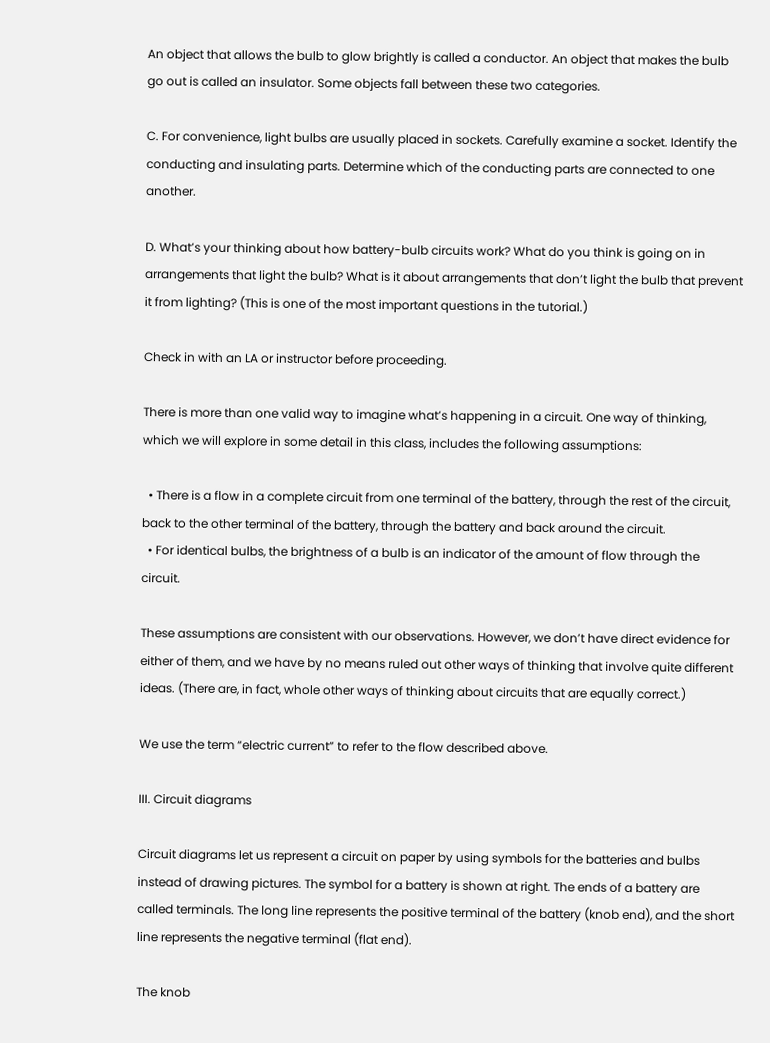An object that allows the bulb to glow brightly is called a conductor. An object that makes the bulb go out is called an insulator. Some objects fall between these two categories.

C. For convenience, light bulbs are usually placed in sockets. Carefully examine a socket. Identify the conducting and insulating parts. Determine which of the conducting parts are connected to one another.

D. What’s your thinking about how battery-bulb circuits work? What do you think is going on in arrangements that light the bulb? What is it about arrangements that don’t light the bulb that prevent it from lighting? (This is one of the most important questions in the tutorial.)

Check in with an LA or instructor before proceeding.

There is more than one valid way to imagine what’s happening in a circuit. One way of thinking, which we will explore in some detail in this class, includes the following assumptions:

  • There is a flow in a complete circuit from one terminal of the battery, through the rest of the circuit, back to the other terminal of the battery, through the battery and back around the circuit.
  • For identical bulbs, the brightness of a bulb is an indicator of the amount of flow through the circuit.

These assumptions are consistent with our observations. However, we don’t have direct evidence for either of them, and we have by no means ruled out other ways of thinking that involve quite different ideas. (There are, in fact, whole other ways of thinking about circuits that are equally correct.)

We use the term “electric current” to refer to the flow described above.

III. Circuit diagrams

Circuit diagrams let us represent a circuit on paper by using symbols for the batteries and bulbs instead of drawing pictures. The symbol for a battery is shown at right. The ends of a battery are called terminals. The long line represents the positive terminal of the battery (knob end), and the short line represents the negative terminal (flat end).

The knob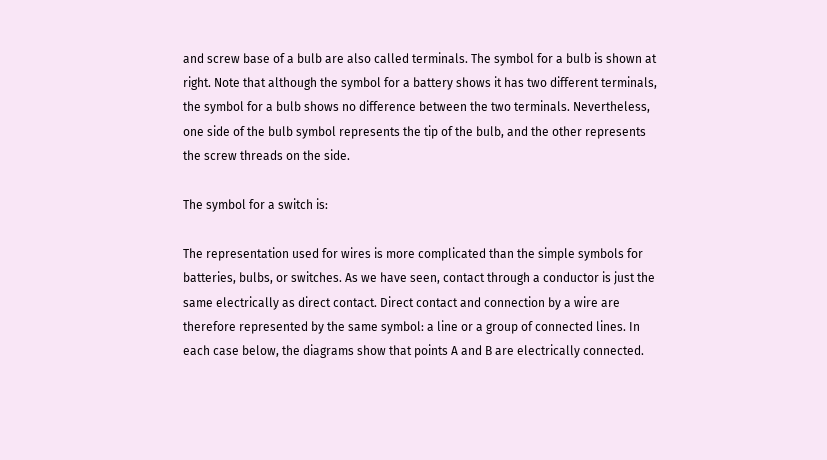and screw base of a bulb are also called terminals. The symbol for a bulb is shown at right. Note that although the symbol for a battery shows it has two different terminals, the symbol for a bulb shows no difference between the two terminals. Nevertheless, one side of the bulb symbol represents the tip of the bulb, and the other represents the screw threads on the side.

The symbol for a switch is:

The representation used for wires is more complicated than the simple symbols for batteries, bulbs, or switches. As we have seen, contact through a conductor is just the same electrically as direct contact. Direct contact and connection by a wire are therefore represented by the same symbol: a line or a group of connected lines. In each case below, the diagrams show that points A and B are electrically connected.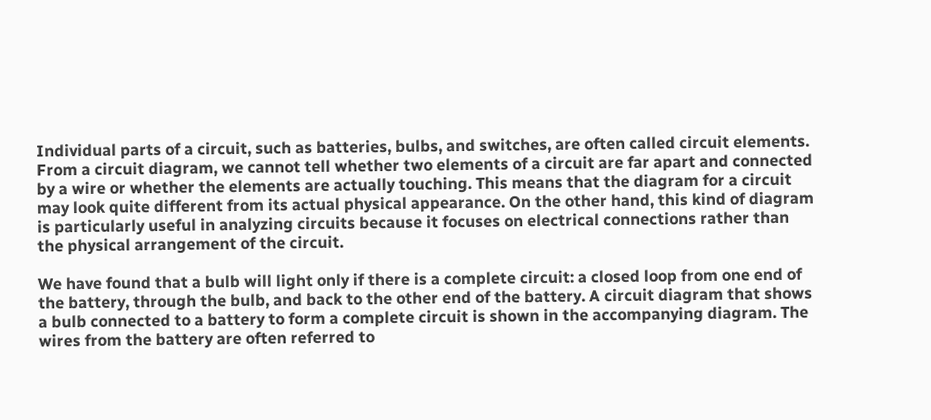Individual parts of a circuit, such as batteries, bulbs, and switches, are often called circuit elements. From a circuit diagram, we cannot tell whether two elements of a circuit are far apart and connected by a wire or whether the elements are actually touching. This means that the diagram for a circuit may look quite different from its actual physical appearance. On the other hand, this kind of diagram is particularly useful in analyzing circuits because it focuses on electrical connections rather than the physical arrangement of the circuit.

We have found that a bulb will light only if there is a complete circuit: a closed loop from one end of the battery, through the bulb, and back to the other end of the battery. A circuit diagram that shows a bulb connected to a battery to form a complete circuit is shown in the accompanying diagram. The wires from the battery are often referred to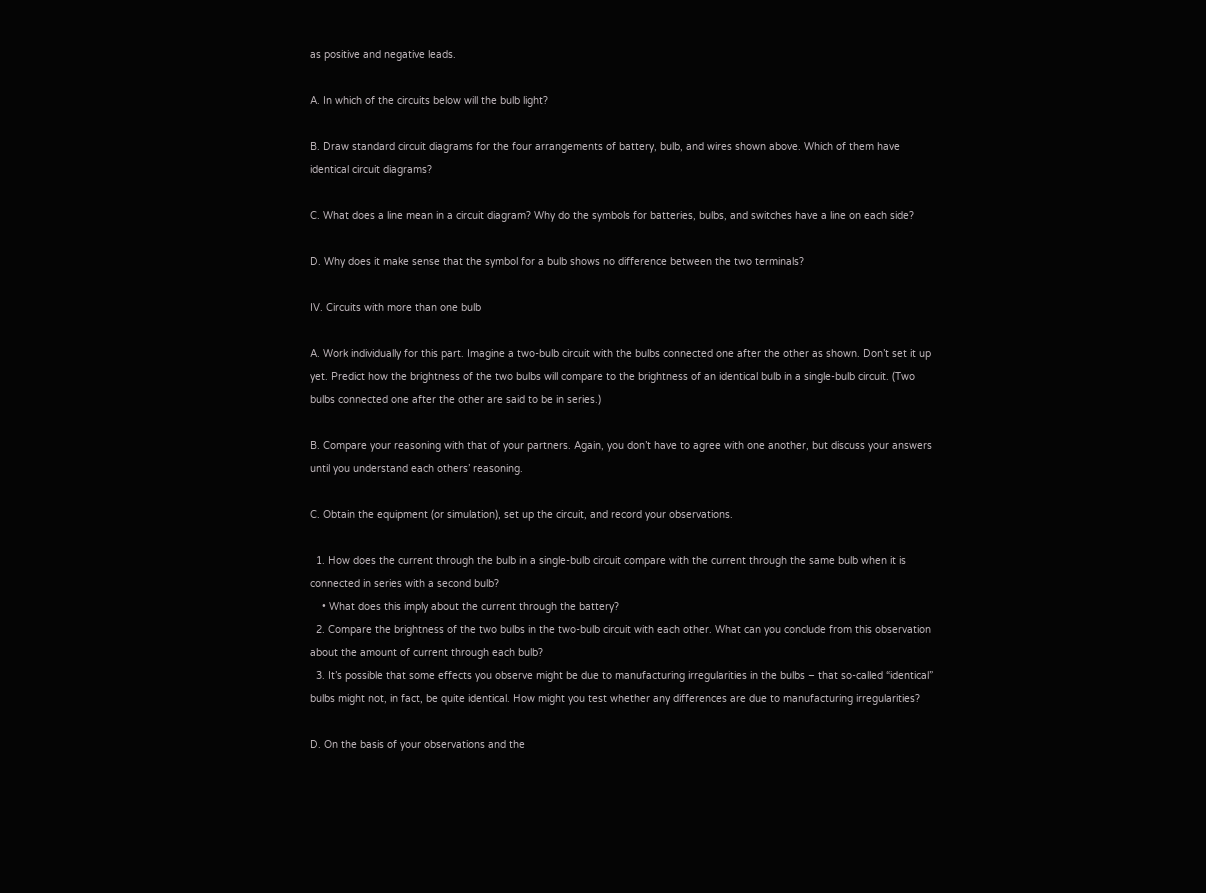as positive and negative leads.

A. In which of the circuits below will the bulb light?

B. Draw standard circuit diagrams for the four arrangements of battery, bulb, and wires shown above. Which of them have identical circuit diagrams?

C. What does a line mean in a circuit diagram? Why do the symbols for batteries, bulbs, and switches have a line on each side?

D. Why does it make sense that the symbol for a bulb shows no difference between the two terminals?

IV. Circuits with more than one bulb

A. Work individually for this part. Imagine a two-bulb circuit with the bulbs connected one after the other as shown. Don’t set it up yet. Predict how the brightness of the two bulbs will compare to the brightness of an identical bulb in a single-bulb circuit. (Two bulbs connected one after the other are said to be in series.)

B. Compare your reasoning with that of your partners. Again, you don’t have to agree with one another, but discuss your answers until you understand each others’ reasoning.

C. Obtain the equipment (or simulation), set up the circuit, and record your observations.

  1. How does the current through the bulb in a single-bulb circuit compare with the current through the same bulb when it is connected in series with a second bulb?
    • What does this imply about the current through the battery?
  2. Compare the brightness of the two bulbs in the two-bulb circuit with each other. What can you conclude from this observation about the amount of current through each bulb?
  3. It’s possible that some effects you observe might be due to manufacturing irregularities in the bulbs – that so-called “identical” bulbs might not, in fact, be quite identical. How might you test whether any differences are due to manufacturing irregularities?

D. On the basis of your observations and the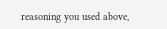reasoning you used above,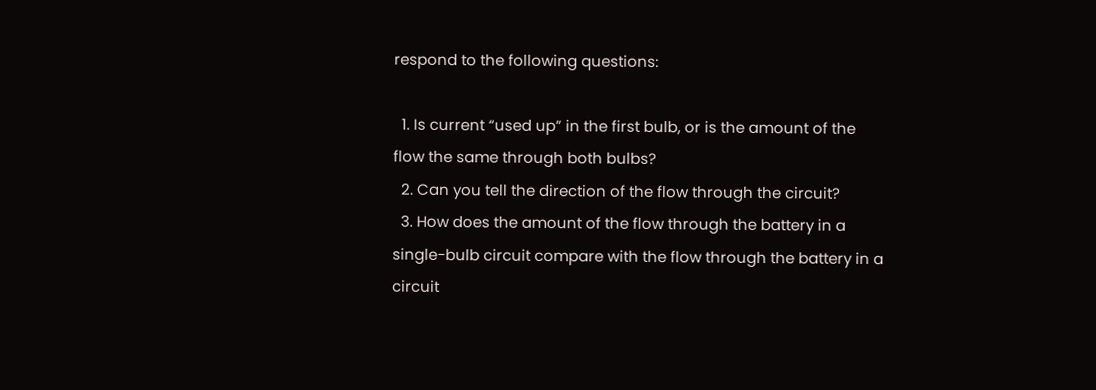respond to the following questions:

  1. Is current “used up” in the first bulb, or is the amount of the flow the same through both bulbs?
  2. Can you tell the direction of the flow through the circuit?
  3. How does the amount of the flow through the battery in a single-bulb circuit compare with the flow through the battery in a circuit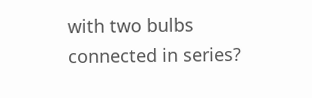with two bulbs connected in series?